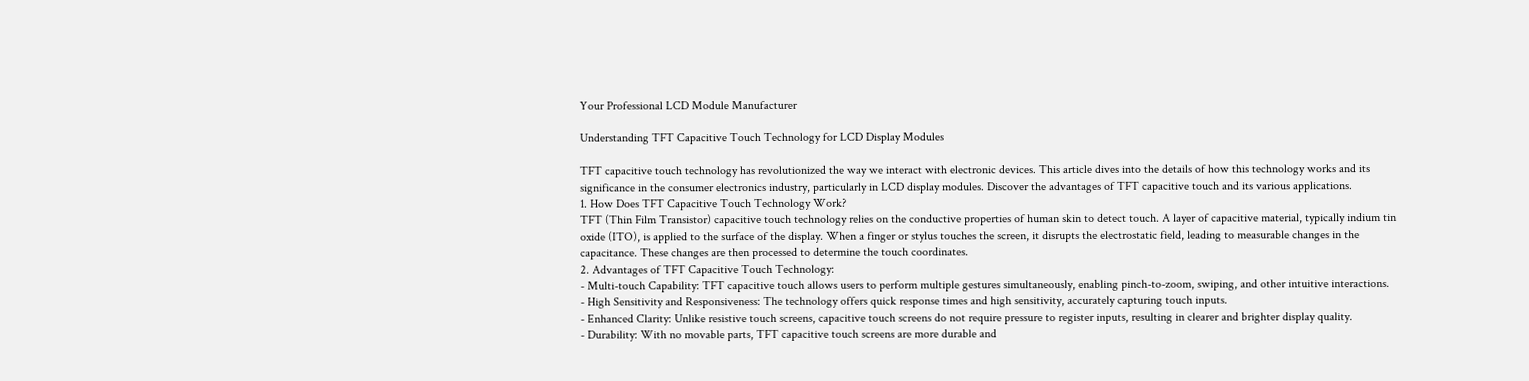Your Professional LCD Module Manufacturer

Understanding TFT Capacitive Touch Technology for LCD Display Modules

TFT capacitive touch technology has revolutionized the way we interact with electronic devices. This article dives into the details of how this technology works and its significance in the consumer electronics industry, particularly in LCD display modules. Discover the advantages of TFT capacitive touch and its various applications.
1. How Does TFT Capacitive Touch Technology Work?
TFT (Thin Film Transistor) capacitive touch technology relies on the conductive properties of human skin to detect touch. A layer of capacitive material, typically indium tin oxide (ITO), is applied to the surface of the display. When a finger or stylus touches the screen, it disrupts the electrostatic field, leading to measurable changes in the capacitance. These changes are then processed to determine the touch coordinates.
2. Advantages of TFT Capacitive Touch Technology:
- Multi-touch Capability: TFT capacitive touch allows users to perform multiple gestures simultaneously, enabling pinch-to-zoom, swiping, and other intuitive interactions.
- High Sensitivity and Responsiveness: The technology offers quick response times and high sensitivity, accurately capturing touch inputs.
- Enhanced Clarity: Unlike resistive touch screens, capacitive touch screens do not require pressure to register inputs, resulting in clearer and brighter display quality.
- Durability: With no movable parts, TFT capacitive touch screens are more durable and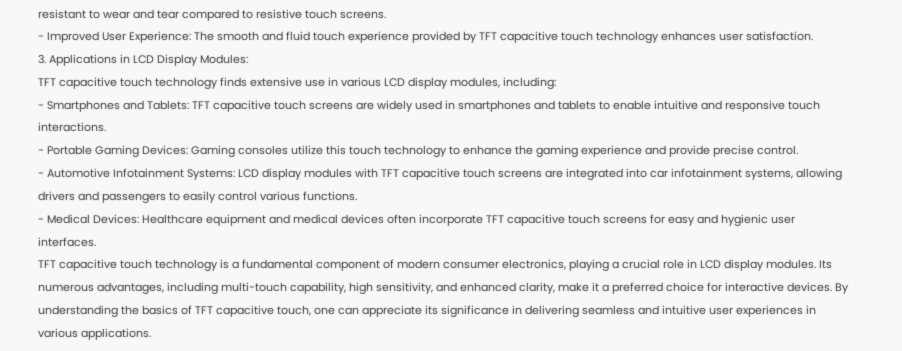resistant to wear and tear compared to resistive touch screens.
- Improved User Experience: The smooth and fluid touch experience provided by TFT capacitive touch technology enhances user satisfaction.
3. Applications in LCD Display Modules:
TFT capacitive touch technology finds extensive use in various LCD display modules, including:
- Smartphones and Tablets: TFT capacitive touch screens are widely used in smartphones and tablets to enable intuitive and responsive touch interactions.
- Portable Gaming Devices: Gaming consoles utilize this touch technology to enhance the gaming experience and provide precise control.
- Automotive Infotainment Systems: LCD display modules with TFT capacitive touch screens are integrated into car infotainment systems, allowing drivers and passengers to easily control various functions.
- Medical Devices: Healthcare equipment and medical devices often incorporate TFT capacitive touch screens for easy and hygienic user interfaces.
TFT capacitive touch technology is a fundamental component of modern consumer electronics, playing a crucial role in LCD display modules. Its numerous advantages, including multi-touch capability, high sensitivity, and enhanced clarity, make it a preferred choice for interactive devices. By understanding the basics of TFT capacitive touch, one can appreciate its significance in delivering seamless and intuitive user experiences in various applications.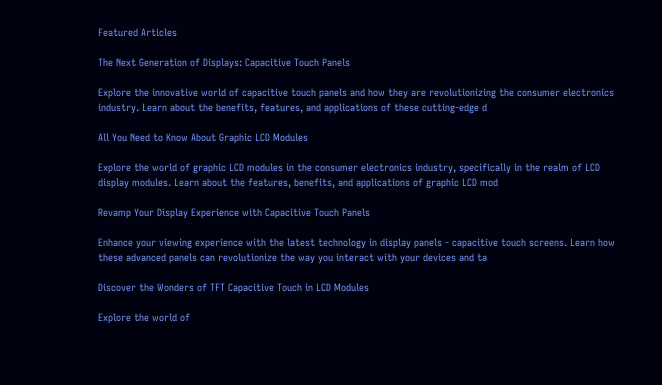Featured Articles

The Next Generation of Displays: Capacitive Touch Panels

Explore the innovative world of capacitive touch panels and how they are revolutionizing the consumer electronics industry. Learn about the benefits, features, and applications of these cutting-edge d

All You Need to Know About Graphic LCD Modules

Explore the world of graphic LCD modules in the consumer electronics industry, specifically in the realm of LCD display modules. Learn about the features, benefits, and applications of graphic LCD mod

Revamp Your Display Experience with Capacitive Touch Panels

Enhance your viewing experience with the latest technology in display panels - capacitive touch screens. Learn how these advanced panels can revolutionize the way you interact with your devices and ta

Discover the Wonders of TFT Capacitive Touch in LCD Modules

Explore the world of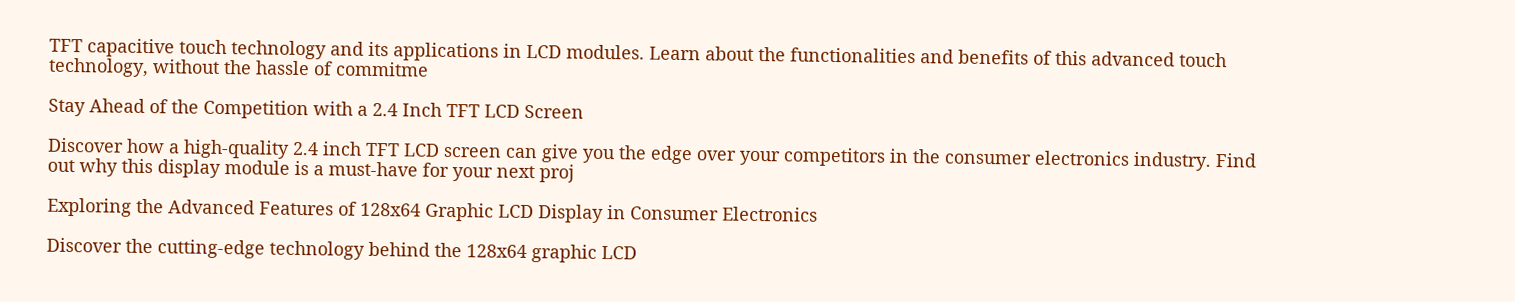TFT capacitive touch technology and its applications in LCD modules. Learn about the functionalities and benefits of this advanced touch technology, without the hassle of commitme

Stay Ahead of the Competition with a 2.4 Inch TFT LCD Screen

Discover how a high-quality 2.4 inch TFT LCD screen can give you the edge over your competitors in the consumer electronics industry. Find out why this display module is a must-have for your next proj

Exploring the Advanced Features of 128x64 Graphic LCD Display in Consumer Electronics

Discover the cutting-edge technology behind the 128x64 graphic LCD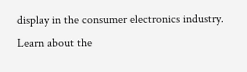display in the consumer electronics industry. Learn about the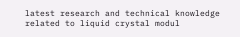latest research and technical knowledge related to liquid crystal modul